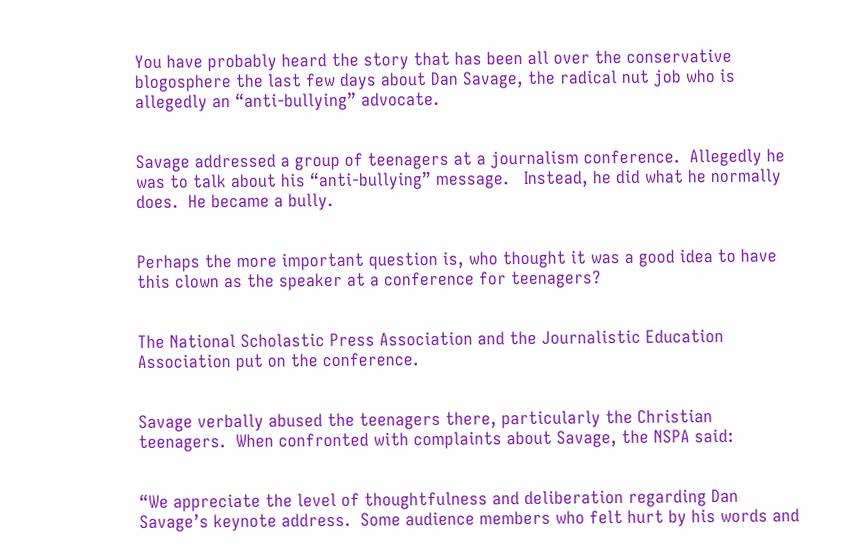You have probably heard the story that has been all over the conservative blogosphere the last few days about Dan Savage, the radical nut job who is allegedly an “anti-bullying” advocate.


Savage addressed a group of teenagers at a journalism conference.  Allegedly he was to talk about his “anti-bullying” message.   Instead, he did what he normally does.  He became a bully.


Perhaps the more important question is, who thought it was a good idea to have this clown as the speaker at a conference for teenagers?


The National Scholastic Press Association and the Journalistic Education Association put on the conference.


Savage verbally abused the teenagers there, particularly the Christian teenagers.  When confronted with complaints about Savage, the NSPA said:


“We appreciate the level of thoughtfulness and deliberation regarding Dan Savage’s keynote address.  Some audience members who felt hurt by his words and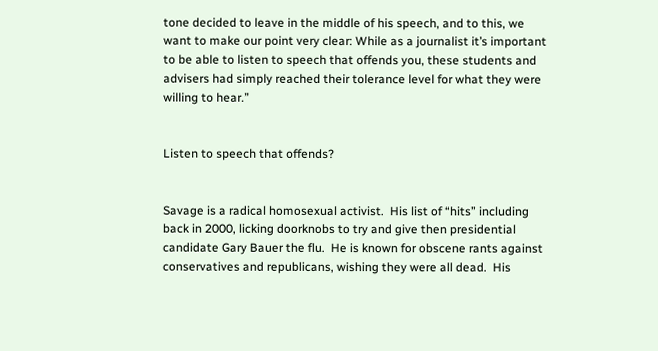tone decided to leave in the middle of his speech, and to this, we want to make our point very clear: While as a journalist it’s important to be able to listen to speech that offends you, these students and advisers had simply reached their tolerance level for what they were willing to hear.”


Listen to speech that offends?


Savage is a radical homosexual activist.  His list of “hits” including back in 2000, licking doorknobs to try and give then presidential candidate Gary Bauer the flu.  He is known for obscene rants against conservatives and republicans, wishing they were all dead.  His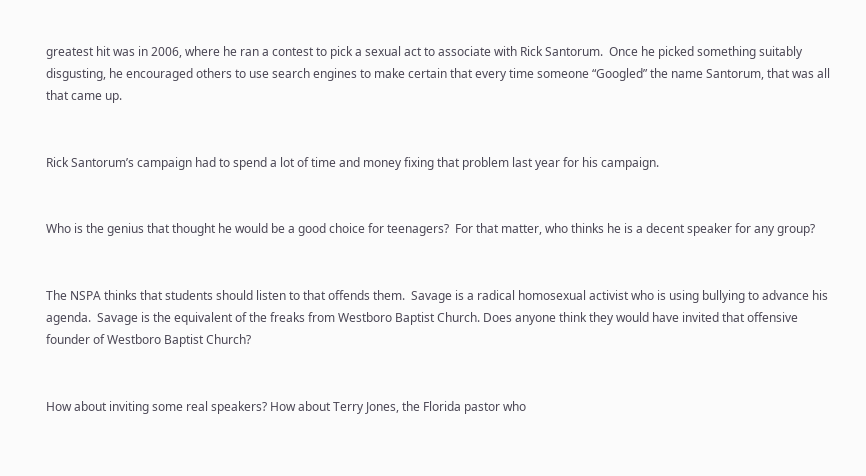greatest hit was in 2006, where he ran a contest to pick a sexual act to associate with Rick Santorum.  Once he picked something suitably disgusting, he encouraged others to use search engines to make certain that every time someone “Googled” the name Santorum, that was all that came up.


Rick Santorum’s campaign had to spend a lot of time and money fixing that problem last year for his campaign.


Who is the genius that thought he would be a good choice for teenagers?  For that matter, who thinks he is a decent speaker for any group?


The NSPA thinks that students should listen to that offends them.  Savage is a radical homosexual activist who is using bullying to advance his agenda.  Savage is the equivalent of the freaks from Westboro Baptist Church. Does anyone think they would have invited that offensive founder of Westboro Baptist Church?


How about inviting some real speakers? How about Terry Jones, the Florida pastor who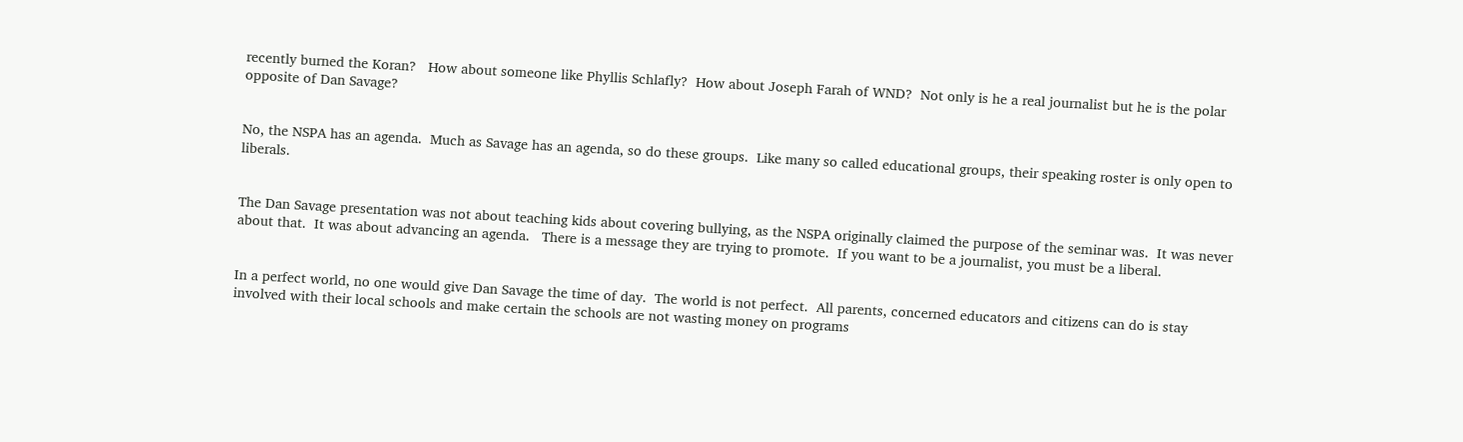recently burned the Koran?   How about someone like Phyllis Schlafly?  How about Joseph Farah of WND?  Not only is he a real journalist but he is the polar opposite of Dan Savage?


No, the NSPA has an agenda.  Much as Savage has an agenda, so do these groups.  Like many so called educational groups, their speaking roster is only open to liberals.


The Dan Savage presentation was not about teaching kids about covering bullying, as the NSPA originally claimed the purpose of the seminar was.  It was never about that.  It was about advancing an agenda.   There is a message they are trying to promote.  If you want to be a journalist, you must be a liberal.


In a perfect world, no one would give Dan Savage the time of day.  The world is not perfect.  All parents, concerned educators and citizens can do is stay involved with their local schools and make certain the schools are not wasting money on programs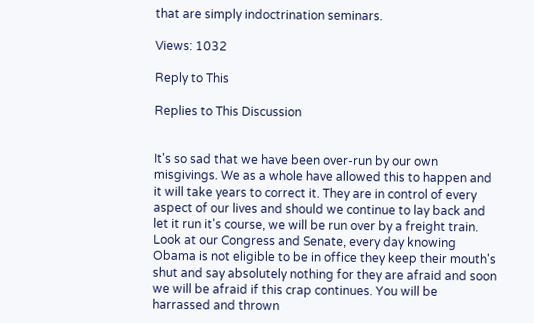that are simply indoctrination seminars.

Views: 1032

Reply to This

Replies to This Discussion


It's so sad that we have been over-run by our own misgivings. We as a whole have allowed this to happen and it will take years to correct it. They are in control of every aspect of our lives and should we continue to lay back and let it run it's course, we will be run over by a freight train. Look at our Congress and Senate, every day knowing Obama is not eligible to be in office they keep their mouth's shut and say absolutely nothing for they are afraid and soon we will be afraid if this crap continues. You will be harrassed and thrown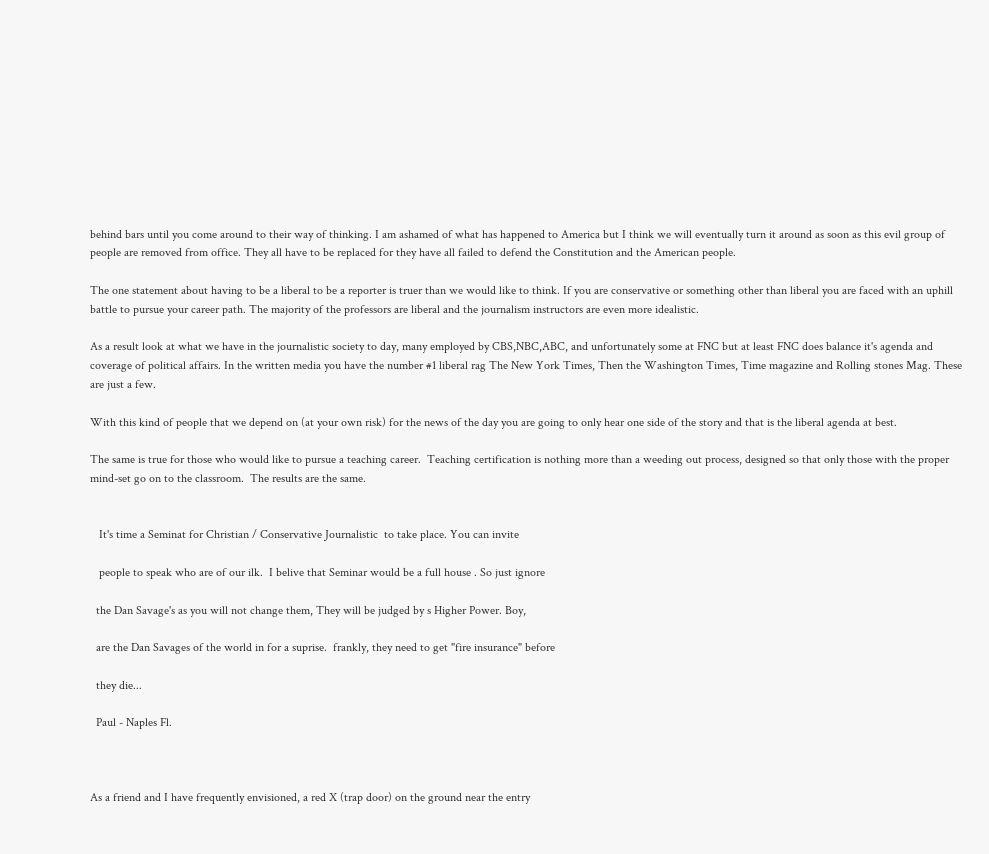behind bars until you come around to their way of thinking. I am ashamed of what has happened to America but I think we will eventually turn it around as soon as this evil group of people are removed from office. They all have to be replaced for they have all failed to defend the Constitution and the American people.

The one statement about having to be a liberal to be a reporter is truer than we would like to think. If you are conservative or something other than liberal you are faced with an uphill battle to pursue your career path. The majority of the professors are liberal and the journalism instructors are even more idealistic.

As a result look at what we have in the journalistic society to day, many employed by CBS,NBC,ABC, and unfortunately some at FNC but at least FNC does balance it's agenda and coverage of political affairs. In the written media you have the number #1 liberal rag The New York Times, Then the Washington Times, Time magazine and Rolling stones Mag. These are just a few.

With this kind of people that we depend on (at your own risk) for the news of the day you are going to only hear one side of the story and that is the liberal agenda at best.

The same is true for those who would like to pursue a teaching career.  Teaching certification is nothing more than a weeding out process, designed so that only those with the proper mind-set go on to the classroom.  The results are the same.


   It's time a Seminat for Christian / Conservative Journalistic  to take place. You can invite

   people to speak who are of our ilk.  I belive that Seminar would be a full house . So just ignore

  the Dan Savage's as you will not change them, They will be judged by s Higher Power. Boy,

  are the Dan Savages of the world in for a suprise.  frankly, they need to get "fire insurance" before

  they die...

  Paul - Naples Fl.



As a friend and I have frequently envisioned, a red X (trap door) on the ground near the entry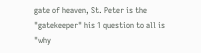gate of heaven, St. Peter is the "gatekeeper" his 1 question to all is "why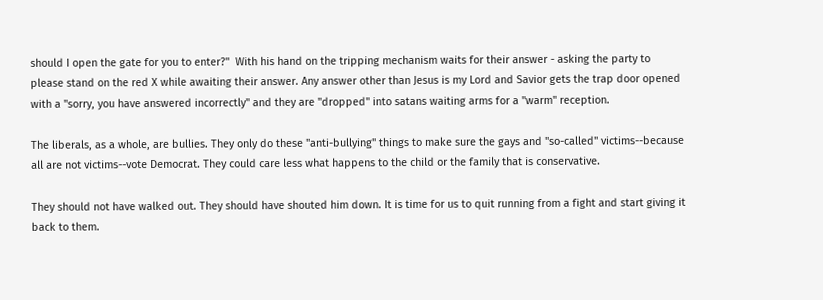should I open the gate for you to enter?"  With his hand on the tripping mechanism waits for their answer - asking the party to please stand on the red X while awaiting their answer. Any answer other than Jesus is my Lord and Savior gets the trap door opened with a "sorry, you have answered incorrectly" and they are "dropped" into satans waiting arms for a "warm" reception.

The liberals, as a whole, are bullies. They only do these "anti-bullying" things to make sure the gays and "so-called" victims--because all are not victims--vote Democrat. They could care less what happens to the child or the family that is conservative.

They should not have walked out. They should have shouted him down. It is time for us to quit running from a fight and start giving it back to them.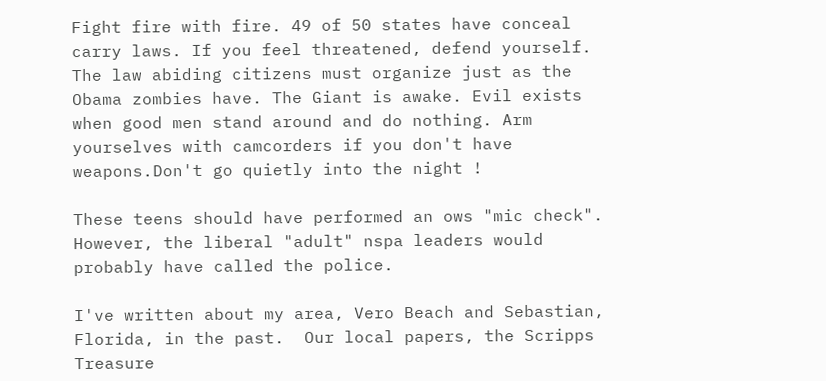Fight fire with fire. 49 of 50 states have conceal carry laws. If you feel threatened, defend yourself. The law abiding citizens must organize just as the Obama zombies have. The Giant is awake. Evil exists when good men stand around and do nothing. Arm yourselves with camcorders if you don't have weapons.Don't go quietly into the night !

These teens should have performed an ows "mic check". However, the liberal "adult" nspa leaders would probably have called the police.

I've written about my area, Vero Beach and Sebastian, Florida, in the past.  Our local papers, the Scripps Treasure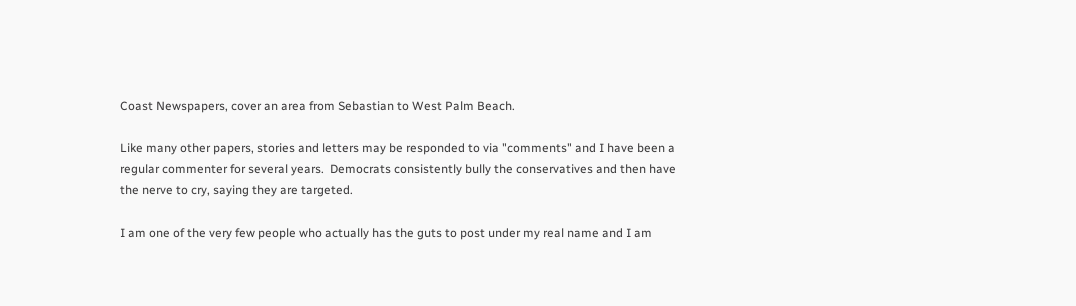Coast Newspapers, cover an area from Sebastian to West Palm Beach.

Like many other papers, stories and letters may be responded to via "comments" and I have been a regular commenter for several years.  Democrats consistently bully the conservatives and then have the nerve to cry, saying they are targeted.

I am one of the very few people who actually has the guts to post under my real name and I am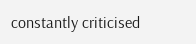constantly criticised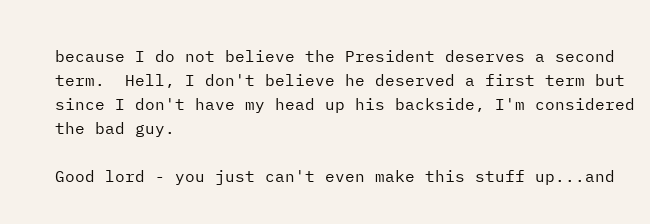because I do not believe the President deserves a second term.  Hell, I don't believe he deserved a first term but since I don't have my head up his backside, I'm considered the bad guy.

Good lord - you just can't even make this stuff up...and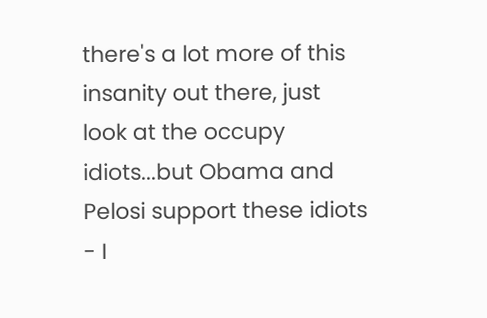there's a lot more of this insanity out there, just look at the occupy idiots...but Obama and Pelosi support these idiots - I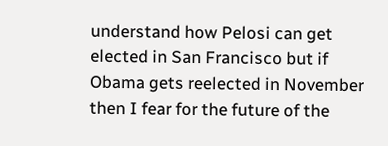understand how Pelosi can get elected in San Francisco but if Obama gets reelected in November then I fear for the future of the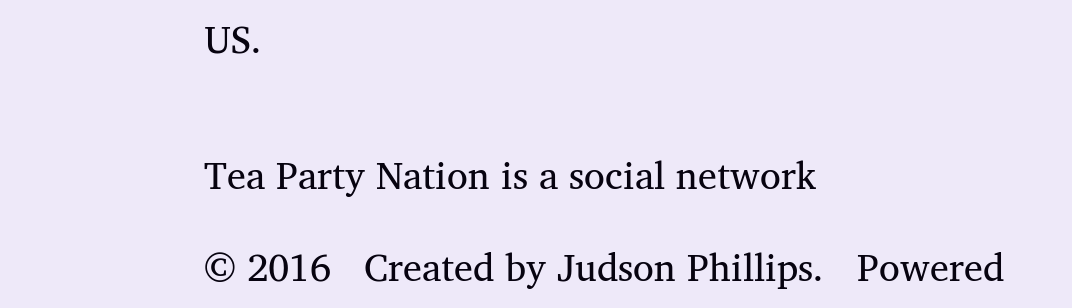US.


Tea Party Nation is a social network

© 2016   Created by Judson Phillips.   Powered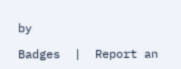by

Badges  |  Report an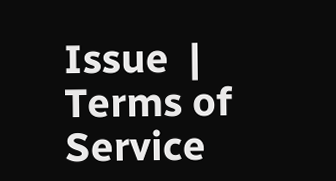Issue  |  Terms of Service